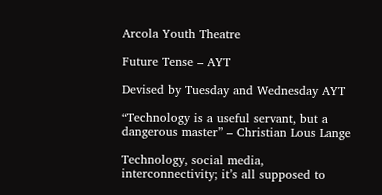Arcola Youth Theatre

Future Tense – AYT

Devised by Tuesday and Wednesday AYT

“Technology is a useful servant, but a dangerous master” – Christian Lous Lange

Technology, social media, interconnectivity; it’s all supposed to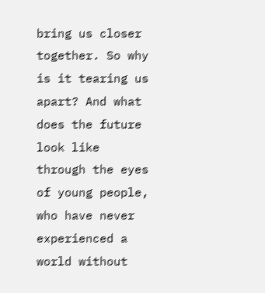bring us closer together. So why is it tearing us apart? And what does the future look like through the eyes of young people, who have never experienced a world without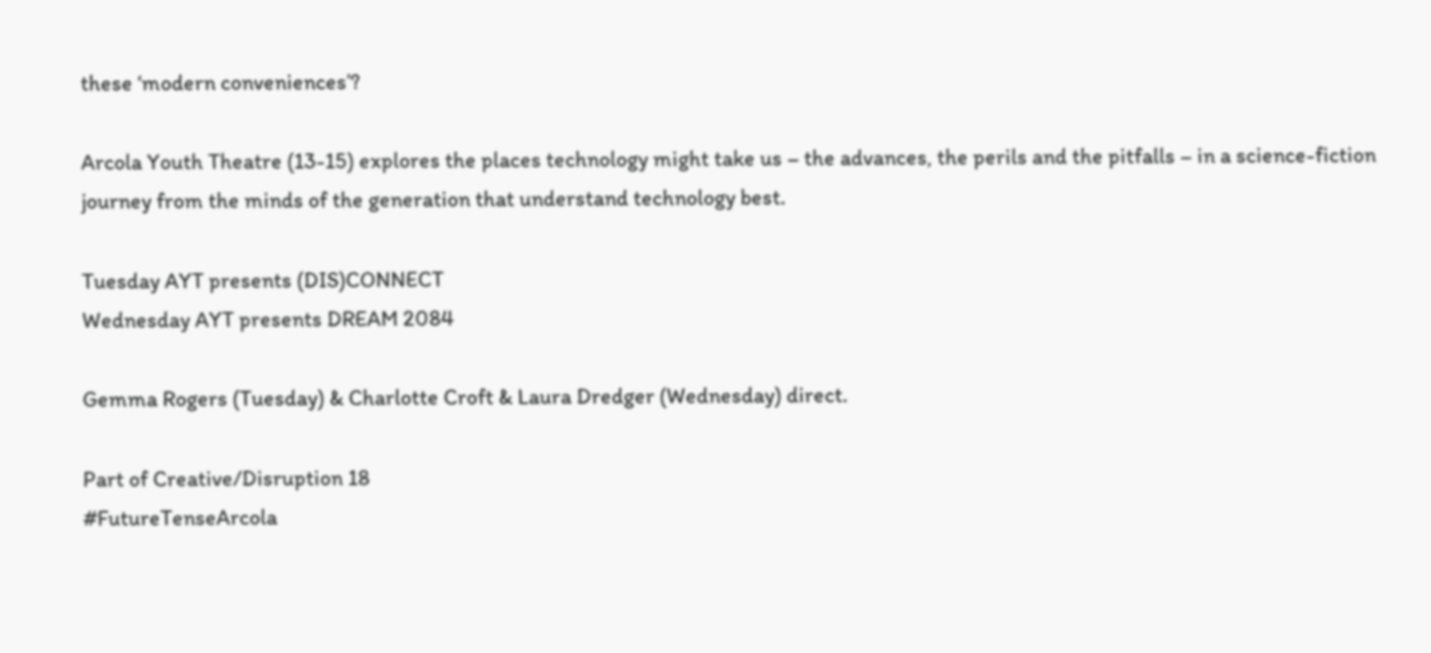these ‘modern conveniences’?

Arcola Youth Theatre (13-15) explores the places technology might take us – the advances, the perils and the pitfalls – in a science-fiction journey from the minds of the generation that understand technology best.

Tuesday AYT presents (DIS)CONNECT
Wednesday AYT presents DREAM 2084

Gemma Rogers (Tuesday) & Charlotte Croft & Laura Dredger (Wednesday) direct.

Part of Creative/Disruption 18
#FutureTenseArcola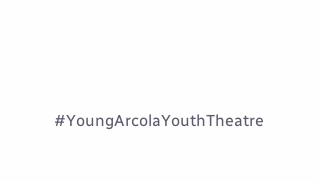#YoungArcolaYouthTheatre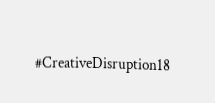#CreativeDisruption18